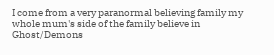I come from a very paranormal believing family my whole mum's side of the family believe in Ghost/Demons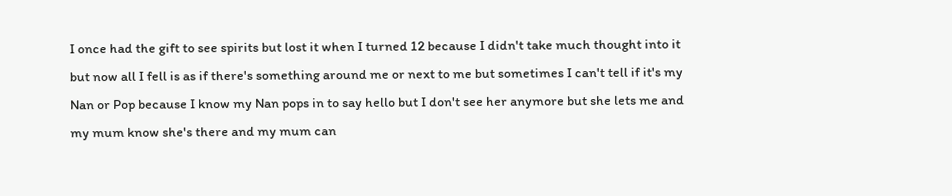I once had the gift to see spirits but lost it when I turned 12 because I didn't take much thought into it but now all I fell is as if there's something around me or next to me but sometimes I can't tell if it's my Nan or Pop because I know my Nan pops in to say hello but I don't see her anymore but she lets me and my mum know she's there and my mum can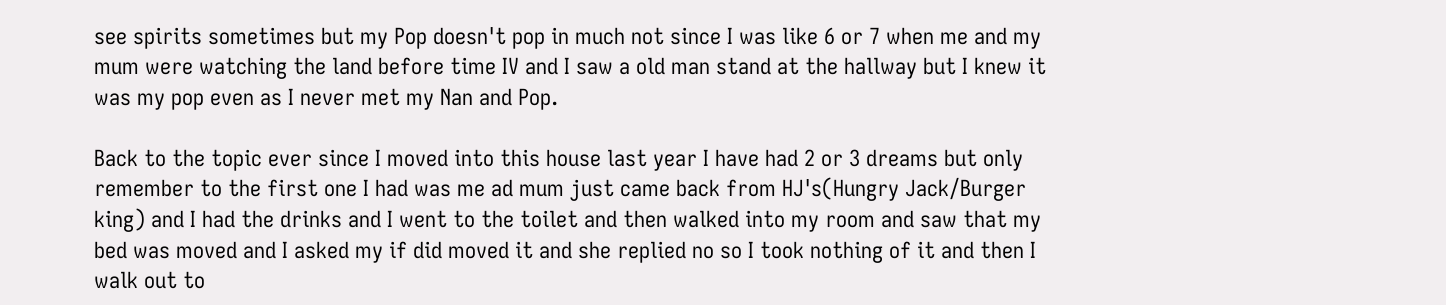see spirits sometimes but my Pop doesn't pop in much not since I was like 6 or 7 when me and my mum were watching the land before time IV and I saw a old man stand at the hallway but I knew it was my pop even as I never met my Nan and Pop.

Back to the topic ever since I moved into this house last year I have had 2 or 3 dreams but only remember to the first one I had was me ad mum just came back from HJ's(Hungry Jack/Burger king) and I had the drinks and I went to the toilet and then walked into my room and saw that my bed was moved and I asked my if did moved it and she replied no so I took nothing of it and then I walk out to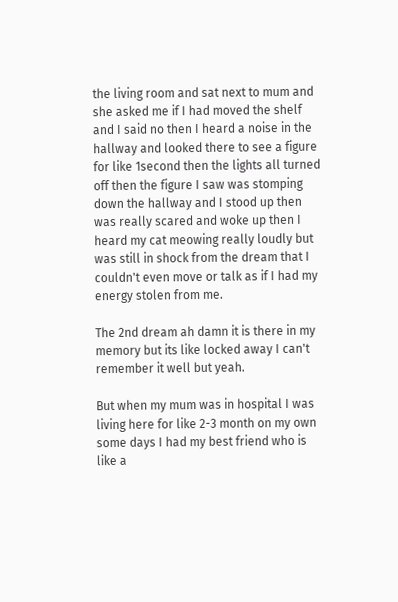the living room and sat next to mum and she asked me if I had moved the shelf and I said no then I heard a noise in the hallway and looked there to see a figure for like 1second then the lights all turned off then the figure I saw was stomping down the hallway and I stood up then was really scared and woke up then I heard my cat meowing really loudly but was still in shock from the dream that I couldn't even move or talk as if I had my energy stolen from me.

The 2nd dream ah damn it is there in my memory but its like locked away I can't remember it well but yeah.

But when my mum was in hospital I was living here for like 2-3 month on my own some days I had my best friend who is like a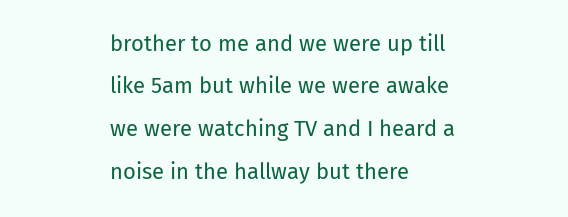brother to me and we were up till like 5am but while we were awake we were watching TV and I heard a noise in the hallway but there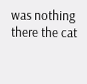was nothing there the cat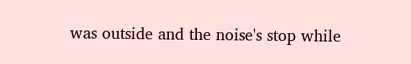was outside and the noise's stop while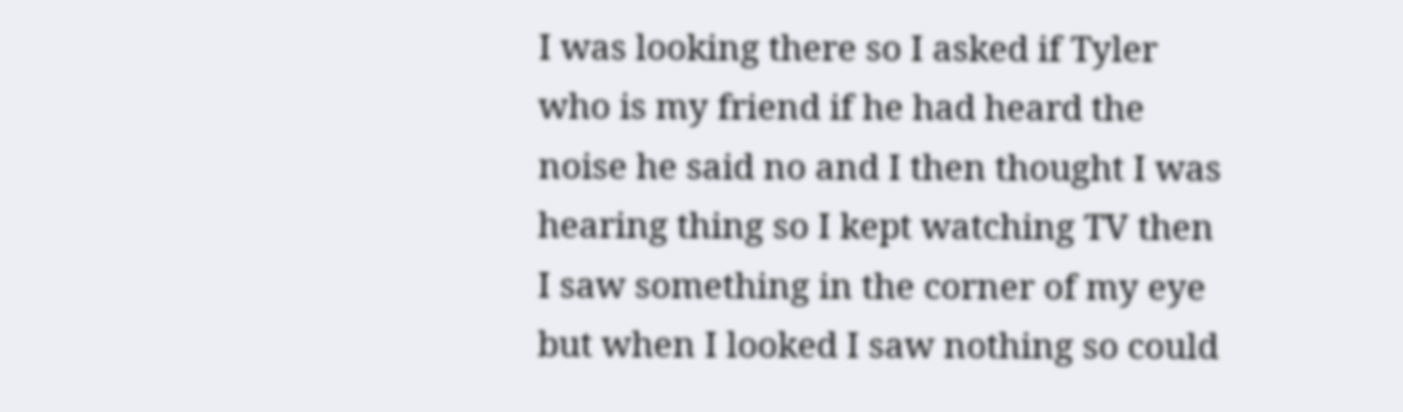I was looking there so I asked if Tyler who is my friend if he had heard the noise he said no and I then thought I was hearing thing so I kept watching TV then I saw something in the corner of my eye but when I looked I saw nothing so could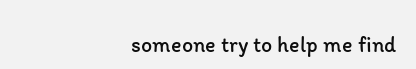someone try to help me find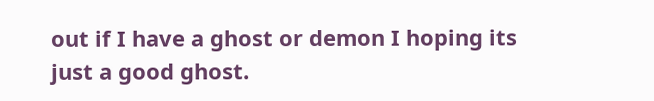out if I have a ghost or demon I hoping its just a good ghost.